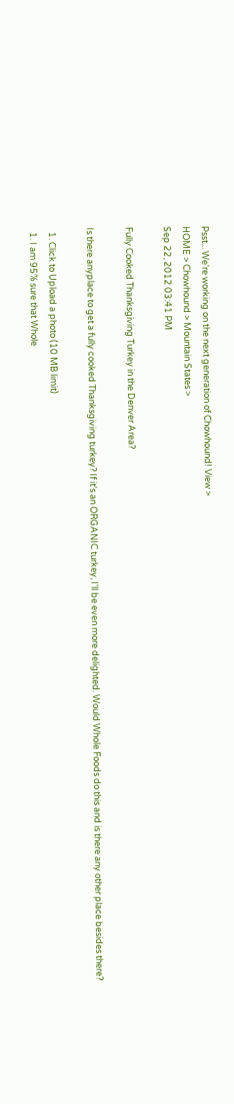Psst... We're working on the next generation of Chowhound! View >
HOME > Chowhound > Mountain States >
Sep 22, 2012 03:41 PM

Fully Cooked Thanksgiving Turkey in the Denver Area?

Is there anyplace to get a fully cooked Thanksgiving turkey? If it's an ORGANIC turkey, I'll be even more delighted. Would Whole Foods do this and is there any other place besides there?

  1. Click to Upload a photo (10 MB limit)
  1. I am 95% sure that Whole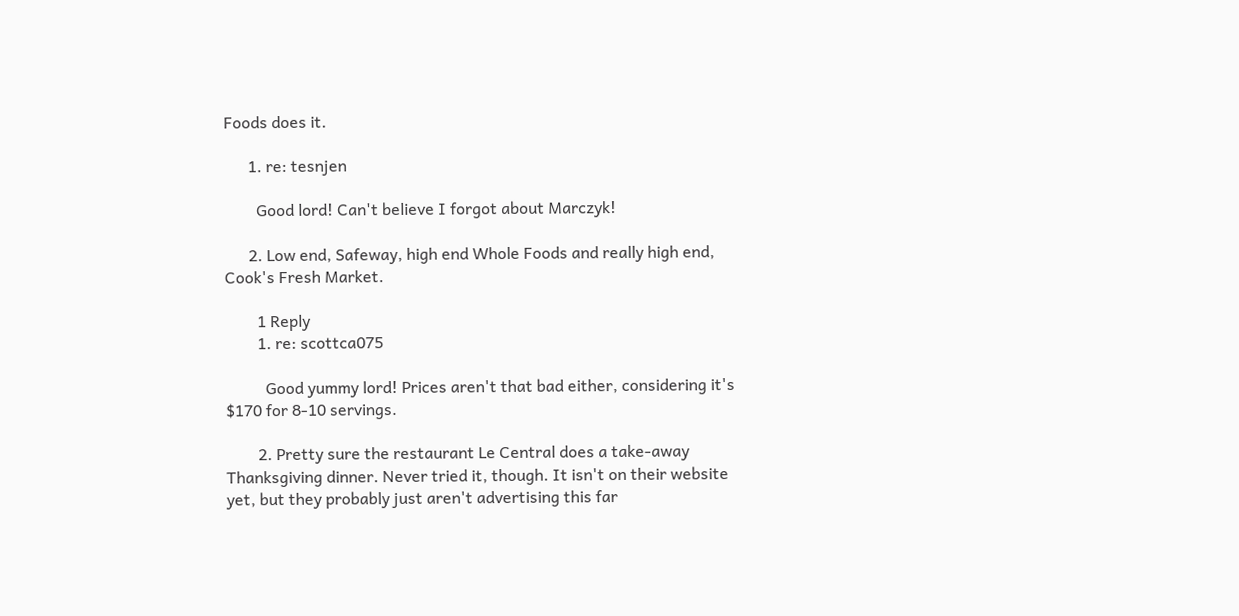Foods does it.

      1. re: tesnjen

        Good lord! Can't believe I forgot about Marczyk!

      2. Low end, Safeway, high end Whole Foods and really high end, Cook's Fresh Market.

        1 Reply
        1. re: scottca075

          Good yummy lord! Prices aren't that bad either, considering it's $170 for 8-10 servings.

        2. Pretty sure the restaurant Le Central does a take-away Thanksgiving dinner. Never tried it, though. It isn't on their website yet, but they probably just aren't advertising this far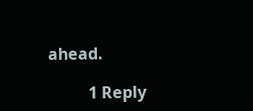ahead.

          1 Reply